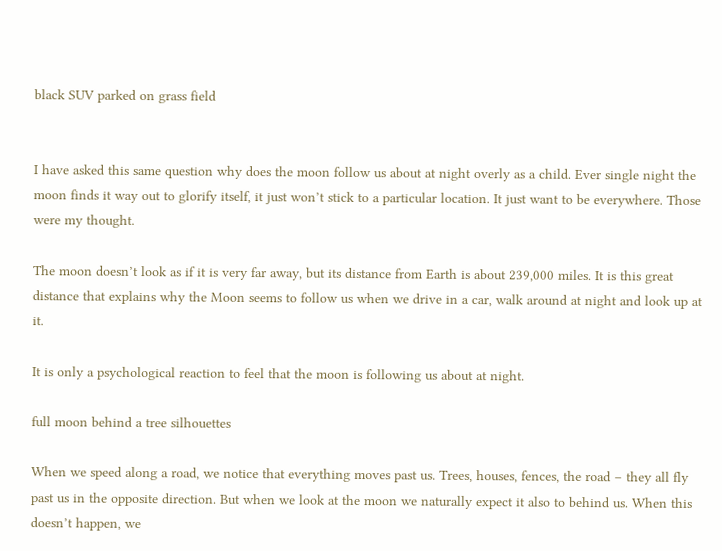black SUV parked on grass field


I have asked this same question why does the moon follow us about at night overly as a child. Ever single night the moon finds it way out to glorify itself, it just won’t stick to a particular location. It just want to be everywhere. Those were my thought.

The moon doesn’t look as if it is very far away, but its distance from Earth is about 239,000 miles. It is this great distance that explains why the Moon seems to follow us when we drive in a car, walk around at night and look up at it.

It is only a psychological reaction to feel that the moon is following us about at night.

full moon behind a tree silhouettes

When we speed along a road, we notice that everything moves past us. Trees, houses, fences, the road – they all fly past us in the opposite direction. But when we look at the moon we naturally expect it also to behind us. When this doesn’t happen, we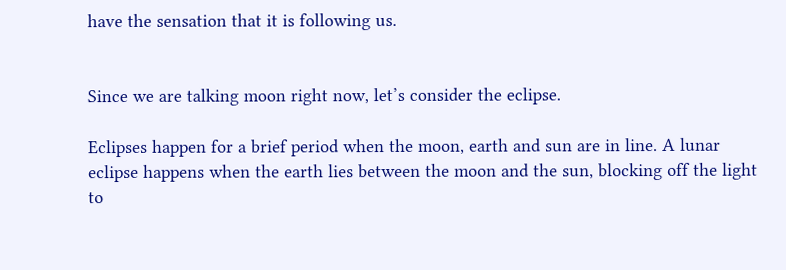have the sensation that it is following us.


Since we are talking moon right now, let’s consider the eclipse.

Eclipses happen for a brief period when the moon, earth and sun are in line. A lunar eclipse happens when the earth lies between the moon and the sun, blocking off the light to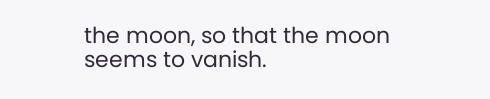the moon, so that the moon seems to vanish.